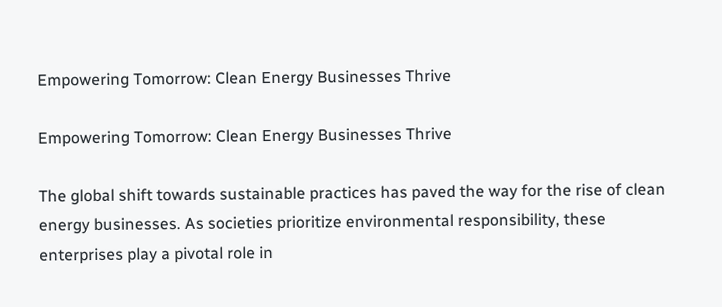Empowering Tomorrow: Clean Energy Businesses Thrive

Empowering Tomorrow: Clean Energy Businesses Thrive

The global shift towards sustainable practices has paved the way for the rise of clean energy businesses. As societies prioritize environmental responsibility, these enterprises play a pivotal role in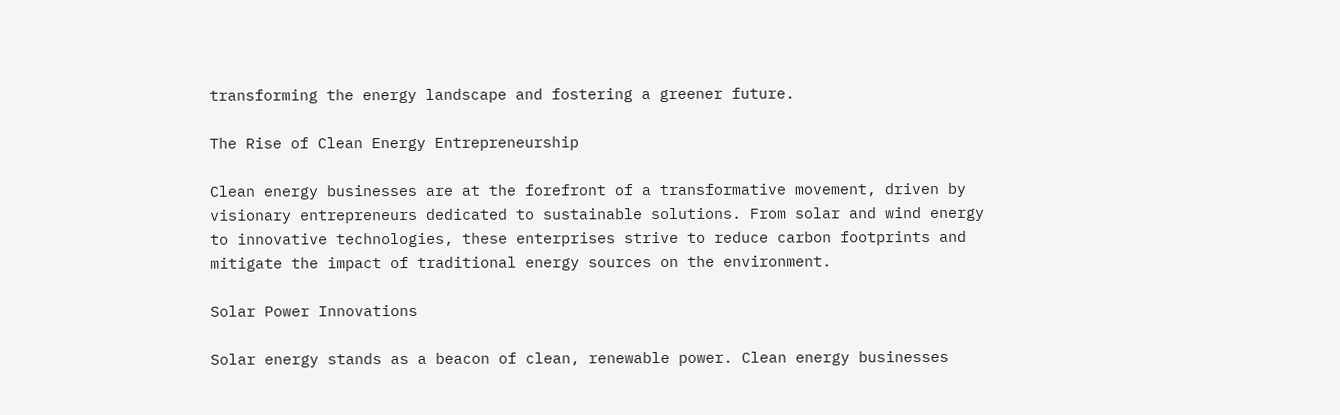transforming the energy landscape and fostering a greener future.

The Rise of Clean Energy Entrepreneurship

Clean energy businesses are at the forefront of a transformative movement, driven by visionary entrepreneurs dedicated to sustainable solutions. From solar and wind energy to innovative technologies, these enterprises strive to reduce carbon footprints and mitigate the impact of traditional energy sources on the environment.

Solar Power Innovations

Solar energy stands as a beacon of clean, renewable power. Clean energy businesses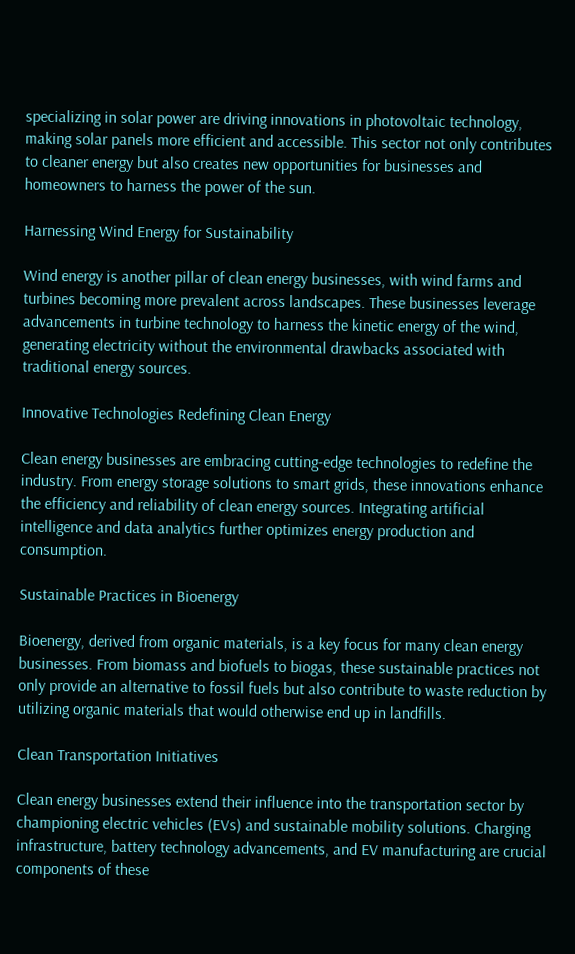specializing in solar power are driving innovations in photovoltaic technology, making solar panels more efficient and accessible. This sector not only contributes to cleaner energy but also creates new opportunities for businesses and homeowners to harness the power of the sun.

Harnessing Wind Energy for Sustainability

Wind energy is another pillar of clean energy businesses, with wind farms and turbines becoming more prevalent across landscapes. These businesses leverage advancements in turbine technology to harness the kinetic energy of the wind, generating electricity without the environmental drawbacks associated with traditional energy sources.

Innovative Technologies Redefining Clean Energy

Clean energy businesses are embracing cutting-edge technologies to redefine the industry. From energy storage solutions to smart grids, these innovations enhance the efficiency and reliability of clean energy sources. Integrating artificial intelligence and data analytics further optimizes energy production and consumption.

Sustainable Practices in Bioenergy

Bioenergy, derived from organic materials, is a key focus for many clean energy businesses. From biomass and biofuels to biogas, these sustainable practices not only provide an alternative to fossil fuels but also contribute to waste reduction by utilizing organic materials that would otherwise end up in landfills.

Clean Transportation Initiatives

Clean energy businesses extend their influence into the transportation sector by championing electric vehicles (EVs) and sustainable mobility solutions. Charging infrastructure, battery technology advancements, and EV manufacturing are crucial components of these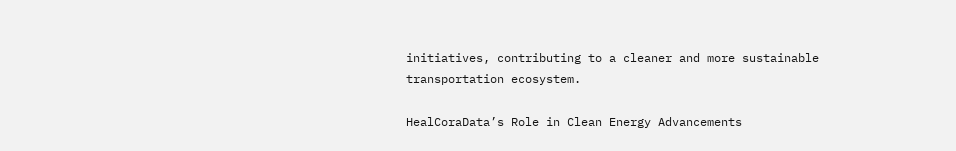initiatives, contributing to a cleaner and more sustainable transportation ecosystem.

HealCoraData’s Role in Clean Energy Advancements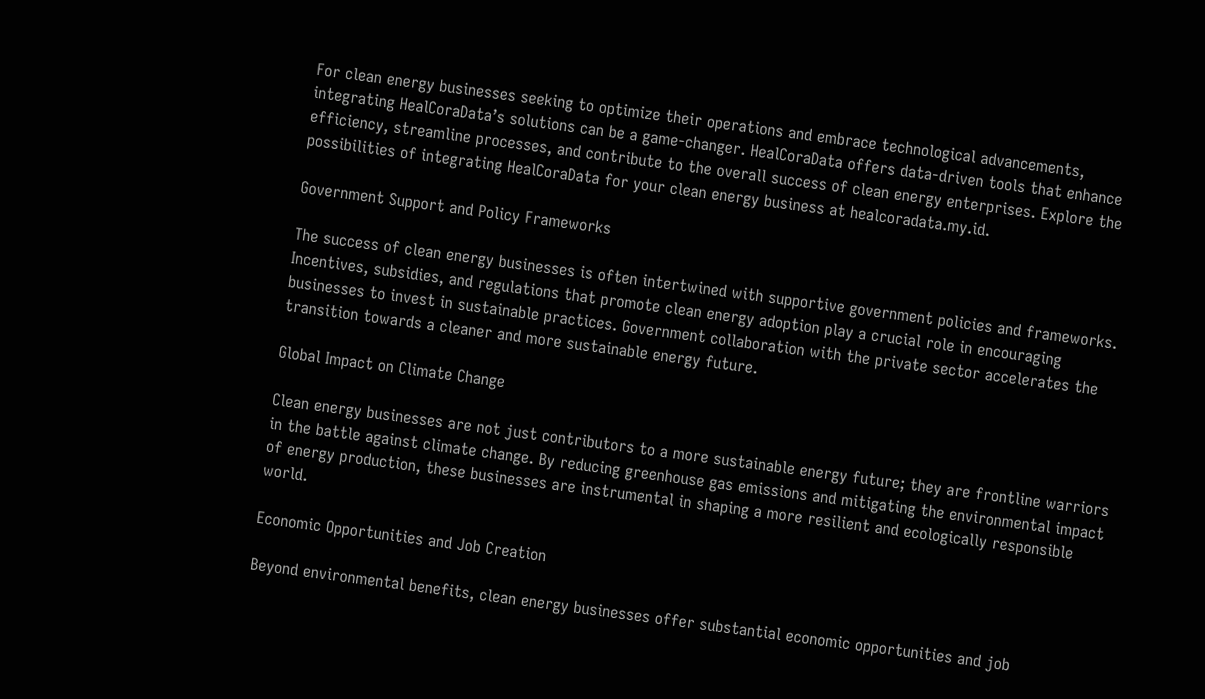For clean energy businesses seeking to optimize their operations and embrace technological advancements, integrating HealCoraData’s solutions can be a game-changer. HealCoraData offers data-driven tools that enhance efficiency, streamline processes, and contribute to the overall success of clean energy enterprises. Explore the possibilities of integrating HealCoraData for your clean energy business at healcoradata.my.id.

Government Support and Policy Frameworks

The success of clean energy businesses is often intertwined with supportive government policies and frameworks. Incentives, subsidies, and regulations that promote clean energy adoption play a crucial role in encouraging businesses to invest in sustainable practices. Government collaboration with the private sector accelerates the transition towards a cleaner and more sustainable energy future.

Global Impact on Climate Change

Clean energy businesses are not just contributors to a more sustainable energy future; they are frontline warriors in the battle against climate change. By reducing greenhouse gas emissions and mitigating the environmental impact of energy production, these businesses are instrumental in shaping a more resilient and ecologically responsible world.

Economic Opportunities and Job Creation

Beyond environmental benefits, clean energy businesses offer substantial economic opportunities and job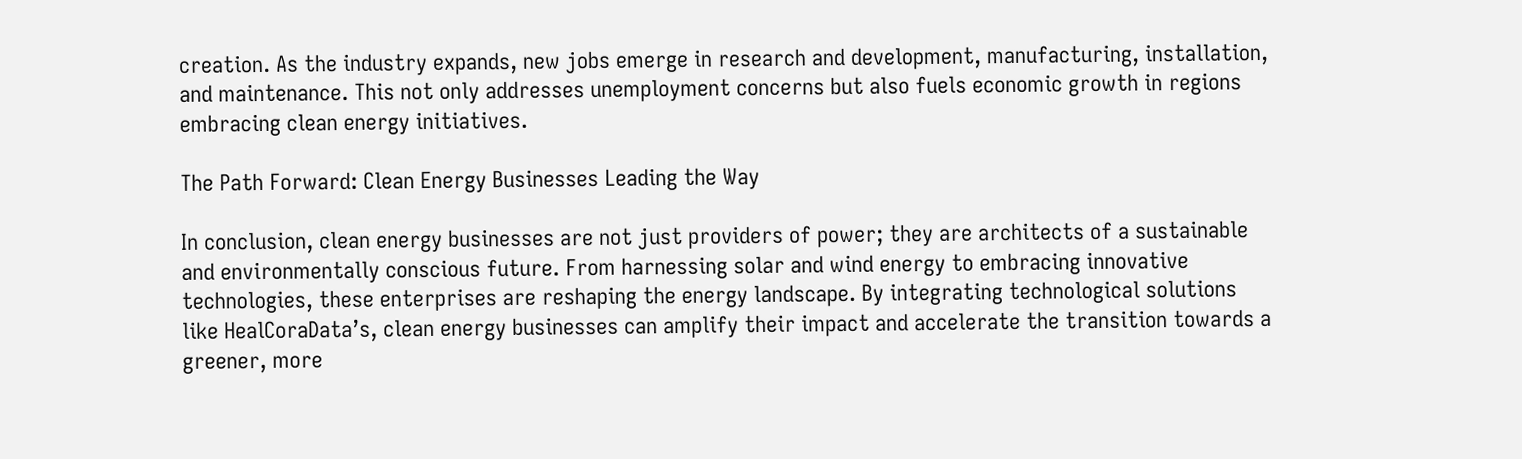creation. As the industry expands, new jobs emerge in research and development, manufacturing, installation, and maintenance. This not only addresses unemployment concerns but also fuels economic growth in regions embracing clean energy initiatives.

The Path Forward: Clean Energy Businesses Leading the Way

In conclusion, clean energy businesses are not just providers of power; they are architects of a sustainable and environmentally conscious future. From harnessing solar and wind energy to embracing innovative technologies, these enterprises are reshaping the energy landscape. By integrating technological solutions like HealCoraData’s, clean energy businesses can amplify their impact and accelerate the transition towards a greener, more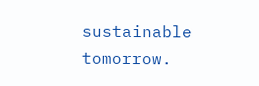sustainable tomorrow.